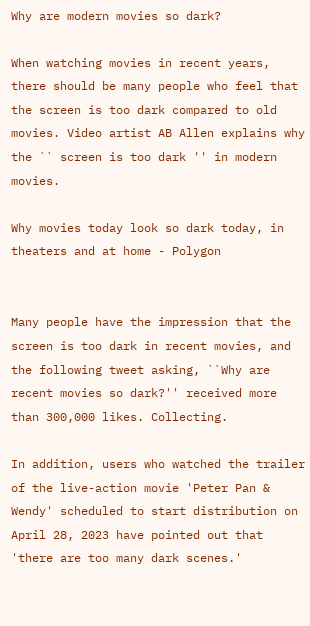Why are modern movies so dark?

When watching movies in recent years, there should be many people who feel that the screen is too dark compared to old movies. Video artist AB Allen explains why the `` screen is too dark '' in modern movies.

Why movies today look so dark today, in theaters and at home - Polygon


Many people have the impression that the screen is too dark in recent movies, and the following tweet asking, ``Why are recent movies so dark?'' received more than 300,000 likes. Collecting.

In addition, users who watched the trailer of the live-action movie 'Peter Pan & Wendy' scheduled to start distribution on April 28, 2023 have pointed out that 'there are too many dark scenes.'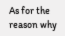As for the reason why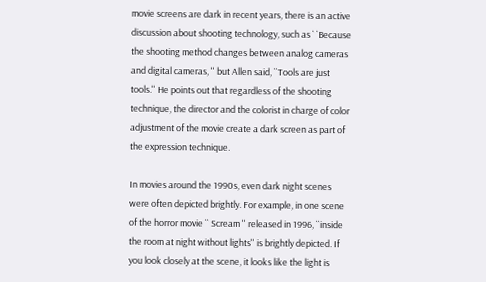movie screens are dark in recent years, there is an active discussion about shooting technology, such as ` `Because the shooting method changes between analog cameras and digital cameras, '' but Allen said, ``Tools are just tools.'' He points out that regardless of the shooting technique, the director and the colorist in charge of color adjustment of the movie create a dark screen as part of the expression technique.

In movies around the 1990s, even dark night scenes were often depicted brightly. For example, in one scene of the horror movie `` Scream '' released in 1996, ``inside the room at night without lights'' is brightly depicted. If you look closely at the scene, it looks like the light is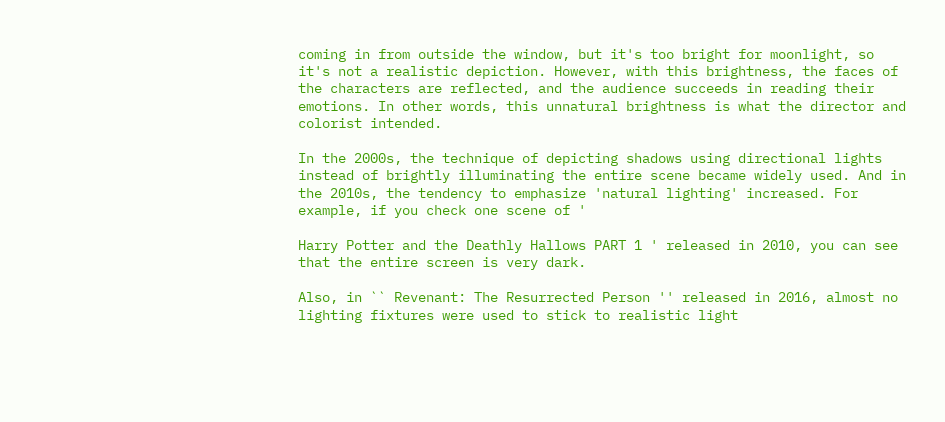coming in from outside the window, but it's too bright for moonlight, so it's not a realistic depiction. However, with this brightness, the faces of the characters are reflected, and the audience succeeds in reading their emotions. In other words, this unnatural brightness is what the director and colorist intended.

In the 2000s, the technique of depicting shadows using directional lights instead of brightly illuminating the entire scene became widely used. And in the 2010s, the tendency to emphasize 'natural lighting' increased. For example, if you check one scene of '

Harry Potter and the Deathly Hallows PART 1 ' released in 2010, you can see that the entire screen is very dark.

Also, in `` Revenant: The Resurrected Person '' released in 2016, almost no lighting fixtures were used to stick to realistic light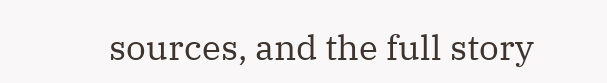sources, and the full story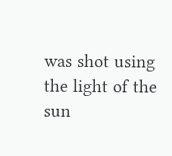was shot using the light of the sun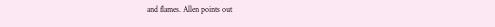and flames. Allen points out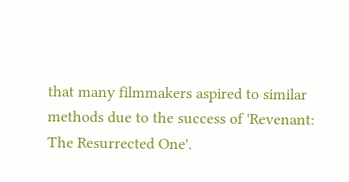that many filmmakers aspired to similar methods due to the success of 'Revenant: The Resurrected One'.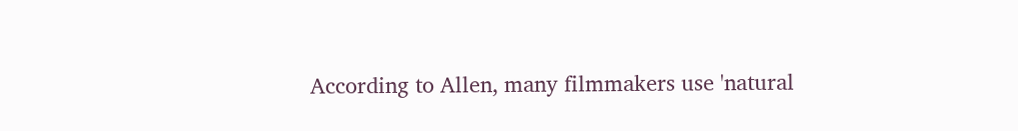According to Allen, many filmmakers use 'natural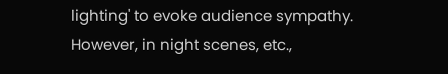lighting' to evoke audience sympathy. However, in night scenes, etc.,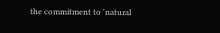the commitment to 'natural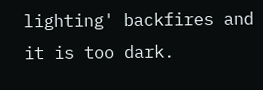lighting' backfires and it is too dark.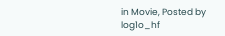in Movie, Posted by log1o_hf